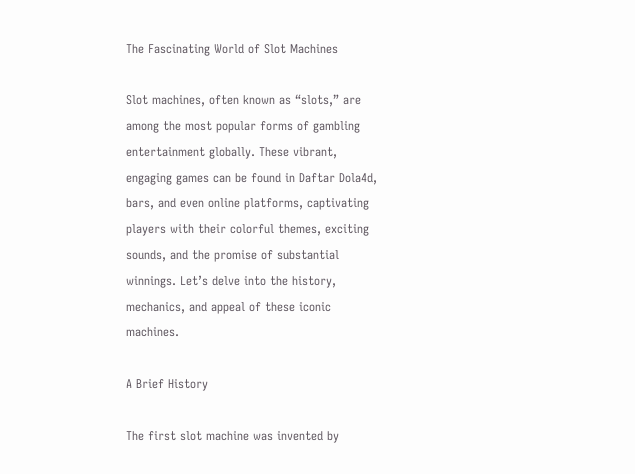The Fascinating World of Slot Machines

Slot machines, often known as “slots,” are among the most popular forms of gambling entertainment globally. These vibrant, engaging games can be found in Daftar Dola4d, bars, and even online platforms, captivating players with their colorful themes, exciting sounds, and the promise of substantial winnings. Let’s delve into the history, mechanics, and appeal of these iconic machines.

A Brief History

The first slot machine was invented by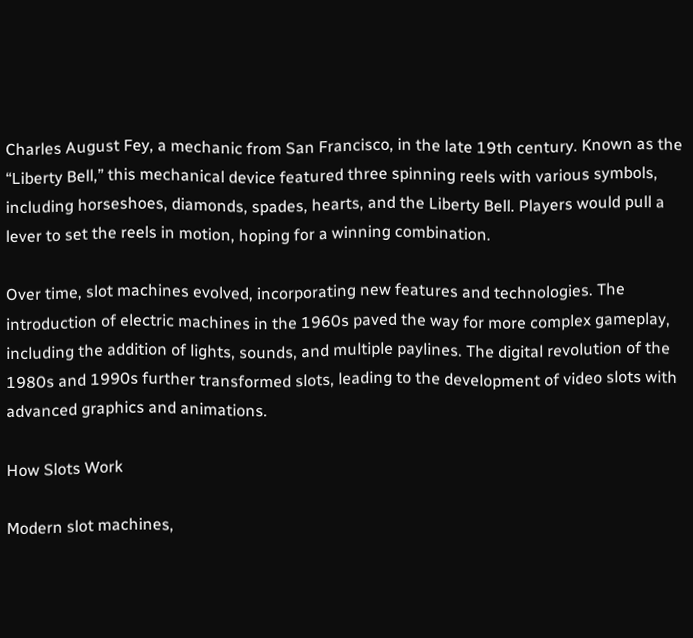Charles August Fey, a mechanic from San Francisco, in the late 19th century. Known as the “Liberty Bell,” this mechanical device featured three spinning reels with various symbols, including horseshoes, diamonds, spades, hearts, and the Liberty Bell. Players would pull a lever to set the reels in motion, hoping for a winning combination.

Over time, slot machines evolved, incorporating new features and technologies. The introduction of electric machines in the 1960s paved the way for more complex gameplay, including the addition of lights, sounds, and multiple paylines. The digital revolution of the 1980s and 1990s further transformed slots, leading to the development of video slots with advanced graphics and animations.

How Slots Work

Modern slot machines,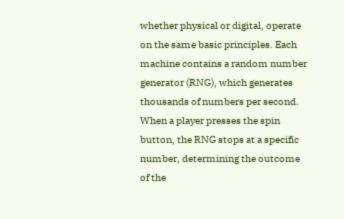whether physical or digital, operate on the same basic principles. Each machine contains a random number generator (RNG), which generates thousands of numbers per second. When a player presses the spin button, the RNG stops at a specific number, determining the outcome of the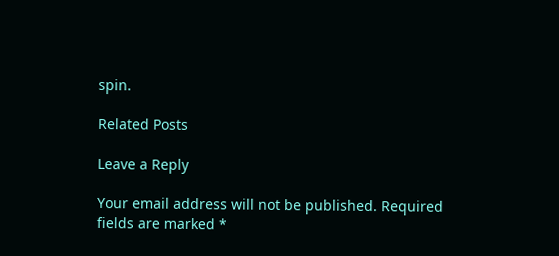spin.

Related Posts

Leave a Reply

Your email address will not be published. Required fields are marked *